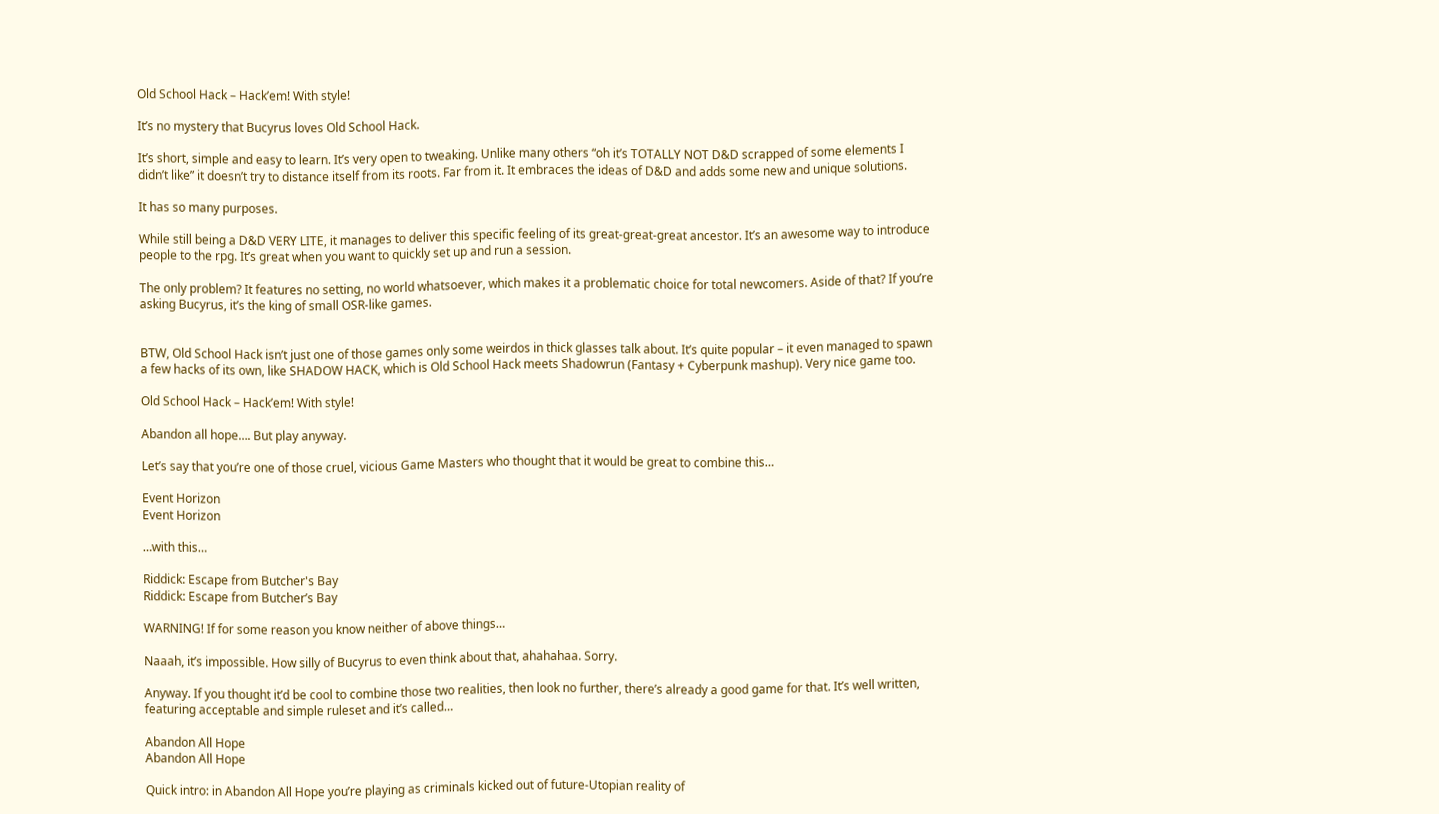Old School Hack – Hack’em! With style!

It’s no mystery that Bucyrus loves Old School Hack.

It’s short, simple and easy to learn. It’s very open to tweaking. Unlike many others “oh it’s TOTALLY NOT D&D scrapped of some elements I didn’t like” it doesn’t try to distance itself from its roots. Far from it. It embraces the ideas of D&D and adds some new and unique solutions.

It has so many purposes.

While still being a D&D VERY LITE, it manages to deliver this specific feeling of its great-great-great ancestor. It’s an awesome way to introduce people to the rpg. It’s great when you want to quickly set up and run a session.

The only problem? It features no setting, no world whatsoever, which makes it a problematic choice for total newcomers. Aside of that? If you’re asking Bucyrus, it’s the king of small OSR-like games.


BTW, Old School Hack isn’t just one of those games only some weirdos in thick glasses talk about. It’s quite popular – it even managed to spawn a few hacks of its own, like SHADOW HACK, which is Old School Hack meets Shadowrun (Fantasy + Cyberpunk mashup). Very nice game too.

Old School Hack – Hack’em! With style!

Abandon all hope…. But play anyway.

Let’s say that you’re one of those cruel, vicious Game Masters who thought that it would be great to combine this…

Event Horizon
Event Horizon

…with this…

Riddick: Escape from Butcher's Bay
Riddick: Escape from Butcher’s Bay

WARNING! If for some reason you know neither of above things…

Naaah, it’s impossible. How silly of Bucyrus to even think about that, ahahahaa. Sorry.

Anyway. If you thought it’d be cool to combine those two realities, then look no further, there’s already a good game for that. It’s well written, featuring acceptable and simple ruleset and it’s called…

Abandon All Hope
Abandon All Hope

Quick intro: in Abandon All Hope you’re playing as criminals kicked out of future-Utopian reality of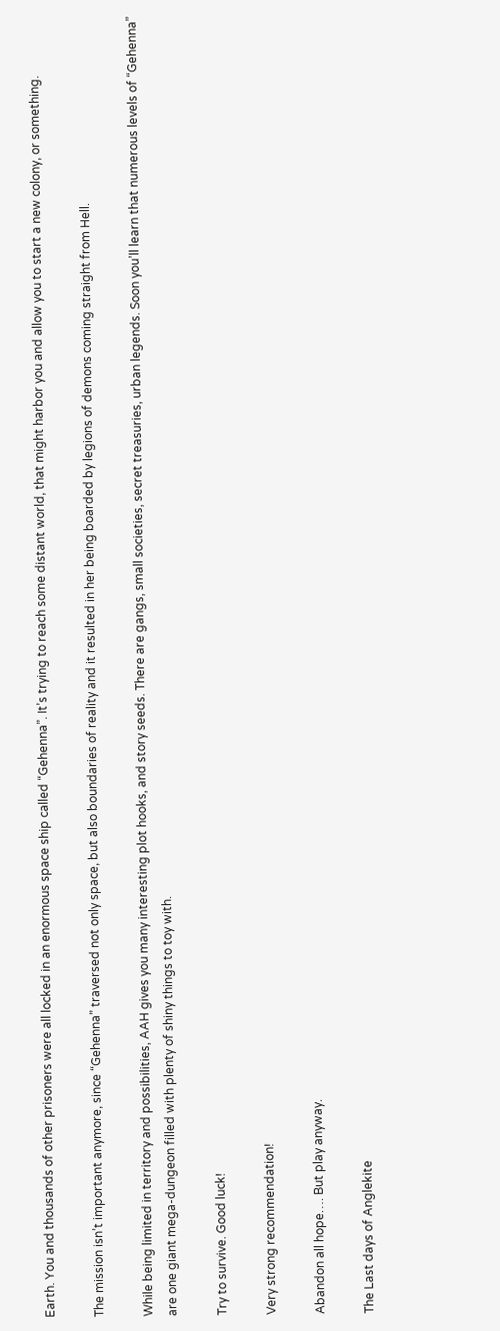Earth. You and thousands of other prisoners were all locked in an enormous space ship called “Gehenna”. It’s trying to reach some distant world, that might harbor you and allow you to start a new colony, or something.

The mission isn’t important anymore, since “Gehenna” traversed not only space, but also boundaries of reality and it resulted in her being boarded by legions of demons coming straight from Hell.

While being limited in territory and possibilities, AAH gives you many interesting plot hooks, and story seeds. There are gangs, small societies, secret treasuries, urban legends. Soon you’ll learn that numerous levels of “Gehenna” are one giant mega-dungeon filled with plenty of shiny things to toy with.

Try to survive. Good luck!

Very strong recommendation!

Abandon all hope…. But play anyway.

The Last days of Anglekite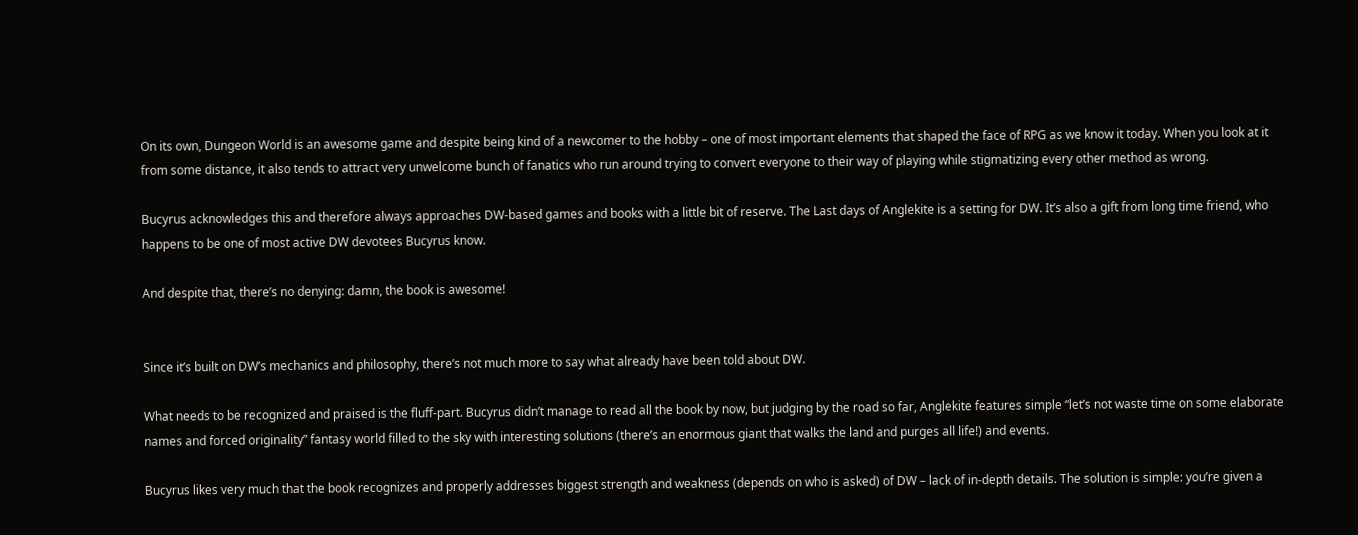On its own, Dungeon World is an awesome game and despite being kind of a newcomer to the hobby – one of most important elements that shaped the face of RPG as we know it today. When you look at it from some distance, it also tends to attract very unwelcome bunch of fanatics who run around trying to convert everyone to their way of playing while stigmatizing every other method as wrong.

Bucyrus acknowledges this and therefore always approaches DW-based games and books with a little bit of reserve. The Last days of Anglekite is a setting for DW. It’s also a gift from long time friend, who happens to be one of most active DW devotees Bucyrus know.

And despite that, there’s no denying: damn, the book is awesome!


Since it’s built on DW’s mechanics and philosophy, there’s not much more to say what already have been told about DW.

What needs to be recognized and praised is the fluff-part. Bucyrus didn’t manage to read all the book by now, but judging by the road so far, Anglekite features simple “let’s not waste time on some elaborate names and forced originality” fantasy world filled to the sky with interesting solutions (there’s an enormous giant that walks the land and purges all life!) and events.

Bucyrus likes very much that the book recognizes and properly addresses biggest strength and weakness (depends on who is asked) of DW – lack of in-depth details. The solution is simple: you’re given a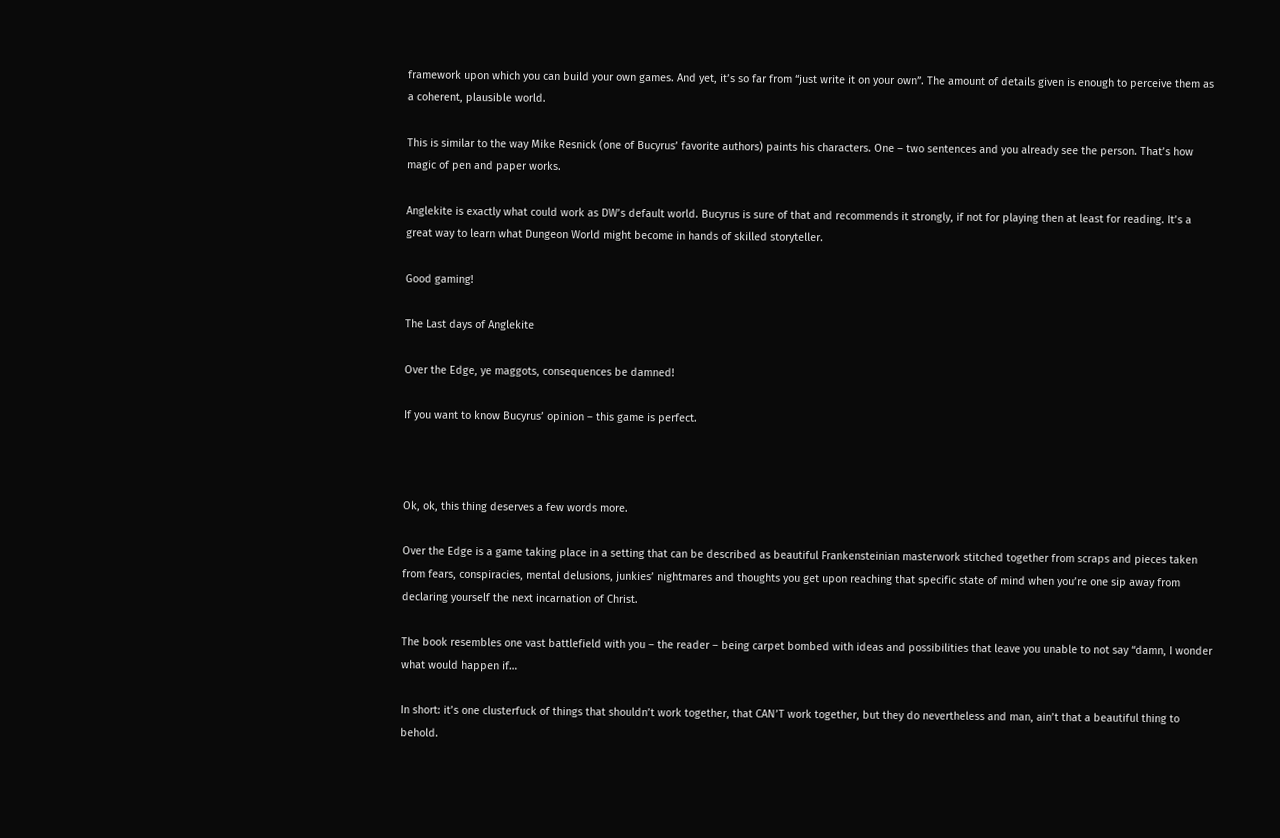framework upon which you can build your own games. And yet, it’s so far from “just write it on your own”. The amount of details given is enough to perceive them as a coherent, plausible world.

This is similar to the way Mike Resnick (one of Bucyrus’ favorite authors) paints his characters. One – two sentences and you already see the person. That’s how magic of pen and paper works.

Anglekite is exactly what could work as DW’s default world. Bucyrus is sure of that and recommends it strongly, if not for playing then at least for reading. It’s a great way to learn what Dungeon World might become in hands of skilled storyteller.

Good gaming!

The Last days of Anglekite

Over the Edge, ye maggots, consequences be damned!

If you want to know Bucyrus’ opinion – this game is perfect.



Ok, ok, this thing deserves a few words more.

Over the Edge is a game taking place in a setting that can be described as beautiful Frankensteinian masterwork stitched together from scraps and pieces taken from fears, conspiracies, mental delusions, junkies’ nightmares and thoughts you get upon reaching that specific state of mind when you’re one sip away from declaring yourself the next incarnation of Christ.

The book resembles one vast battlefield with you – the reader – being carpet bombed with ideas and possibilities that leave you unable to not say “damn, I wonder what would happen if…

In short: it’s one clusterfuck of things that shouldn’t work together, that CAN’T work together, but they do nevertheless and man, ain’t that a beautiful thing to behold.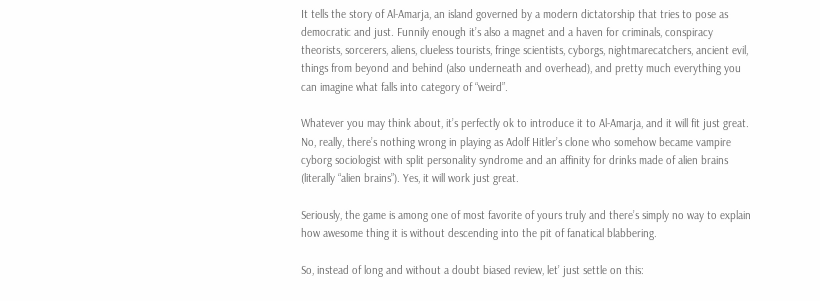It tells the story of Al-Amarja, an island governed by a modern dictatorship that tries to pose as democratic and just. Funnily enough it’s also a magnet and a haven for criminals, conspiracy theorists, sorcerers, aliens, clueless tourists, fringe scientists, cyborgs, nightmarecatchers, ancient evil, things from beyond and behind (also underneath and overhead), and pretty much everything you can imagine what falls into category of “weird”.

Whatever you may think about, it’s perfectly ok to introduce it to Al-Amarja, and it will fit just great. No, really, there’s nothing wrong in playing as Adolf Hitler’s clone who somehow became vampire cyborg sociologist with split personality syndrome and an affinity for drinks made of alien brains (literally “alien brains”). Yes, it will work just great.

Seriously, the game is among one of most favorite of yours truly and there’s simply no way to explain how awesome thing it is without descending into the pit of fanatical blabbering.

So, instead of long and without a doubt biased review, let’ just settle on this: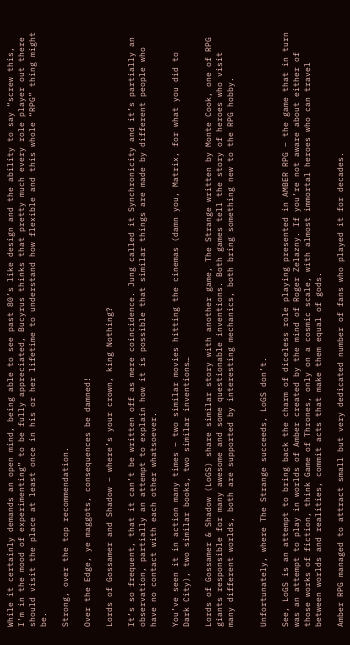While it certainly demands an open mind, being able to see past 80’s like design and the ability to say “screw this, I’m in the mood of experimenting” to be fully appreciated, Bucyrus thinks that pretty much every role player out there should visit the place at least once in his or her lifetime to understand how flexible and this whole “RPG” thing might be.

Strong, over the top recommendation.

Over the Edge, ye maggots, consequences be damned!

Lords of Gossamer and Shadow – where’s your crown, king Nothing?

It’s so frequent, that it can’t be written off as mere coincidence. Jung called it Synchronicity and it’s partially an observation, partially an attempt to explain how it is possible that similar things are made by different people who have no contact with each other whatsoever.

You’ve seen it in action many times – two similar movies hitting the cinemas (damn you, Matrix, for what you did to Dark City), two similar books, two similar inventions…

Lords of Gossamer & Shadow (LoGS) share similar story with another game, The Strange written by Monte Cook, one of RPG giants responsible for many awesome and some questionable inventions. Both games tell the story of heroes who visit many different worlds, both are supported by interesting mechanics, both bring something new to the RPG hobby.


Unfortunately, where The Strange succeeds, LoGS don’t.

See, LoGS is an attempt to bring back the charm of diceless role playing presented in AMBER RPG – the game that in turn was an attempt to play in worlds of Amber created by the mind of Roger Zelazny. If you’re not aware about either of those works of fiction, think Game of Thrones, only on a cosmic scale, with almost immortal heroes who can travel between worlds and realities, commit acts that make them equal of gods.

Amber RPG managed to attract small but very dedicated number of fans who played it for decades.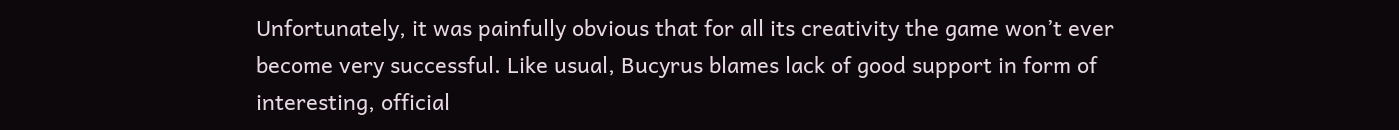Unfortunately, it was painfully obvious that for all its creativity the game won’t ever become very successful. Like usual, Bucyrus blames lack of good support in form of interesting, official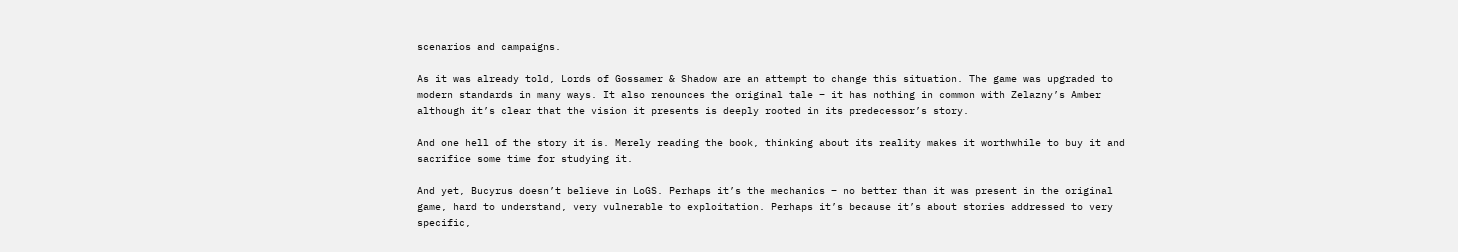scenarios and campaigns.

As it was already told, Lords of Gossamer & Shadow are an attempt to change this situation. The game was upgraded to modern standards in many ways. It also renounces the original tale – it has nothing in common with Zelazny’s Amber although it’s clear that the vision it presents is deeply rooted in its predecessor’s story.

And one hell of the story it is. Merely reading the book, thinking about its reality makes it worthwhile to buy it and sacrifice some time for studying it.

And yet, Bucyrus doesn’t believe in LoGS. Perhaps it’s the mechanics – no better than it was present in the original game, hard to understand, very vulnerable to exploitation. Perhaps it’s because it’s about stories addressed to very specific,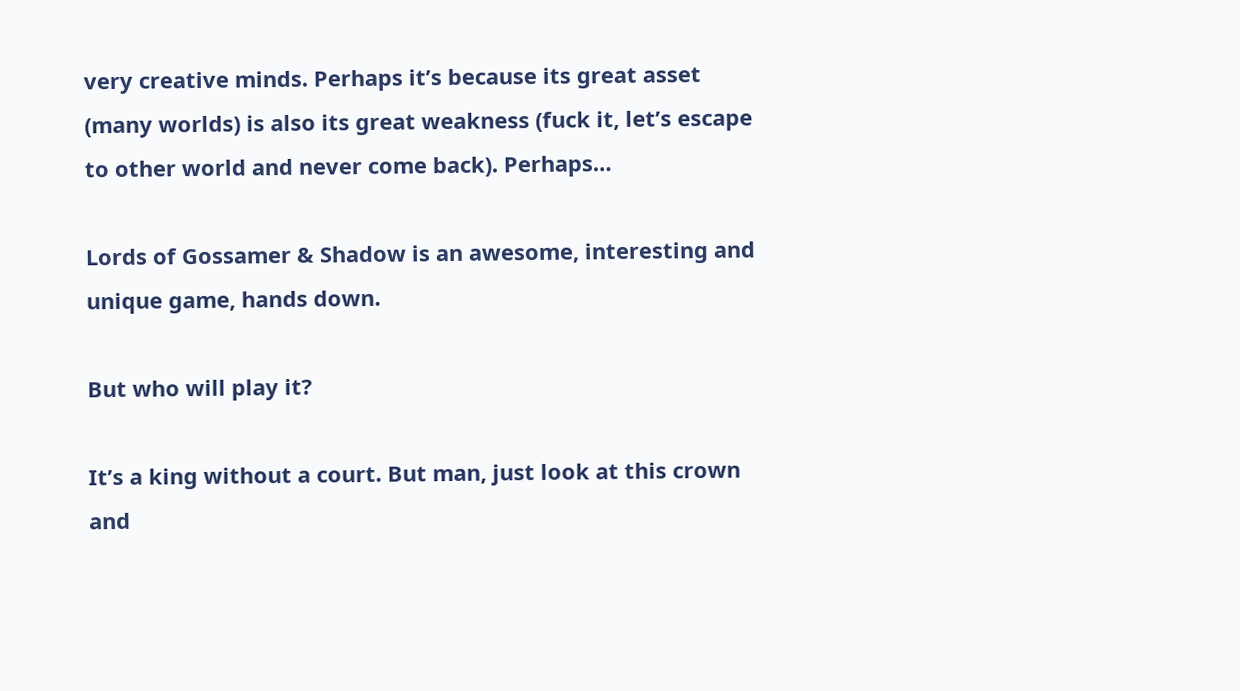very creative minds. Perhaps it’s because its great asset (many worlds) is also its great weakness (fuck it, let’s escape to other world and never come back). Perhaps…

Lords of Gossamer & Shadow is an awesome, interesting and unique game, hands down.

But who will play it?

It’s a king without a court. But man, just look at this crown and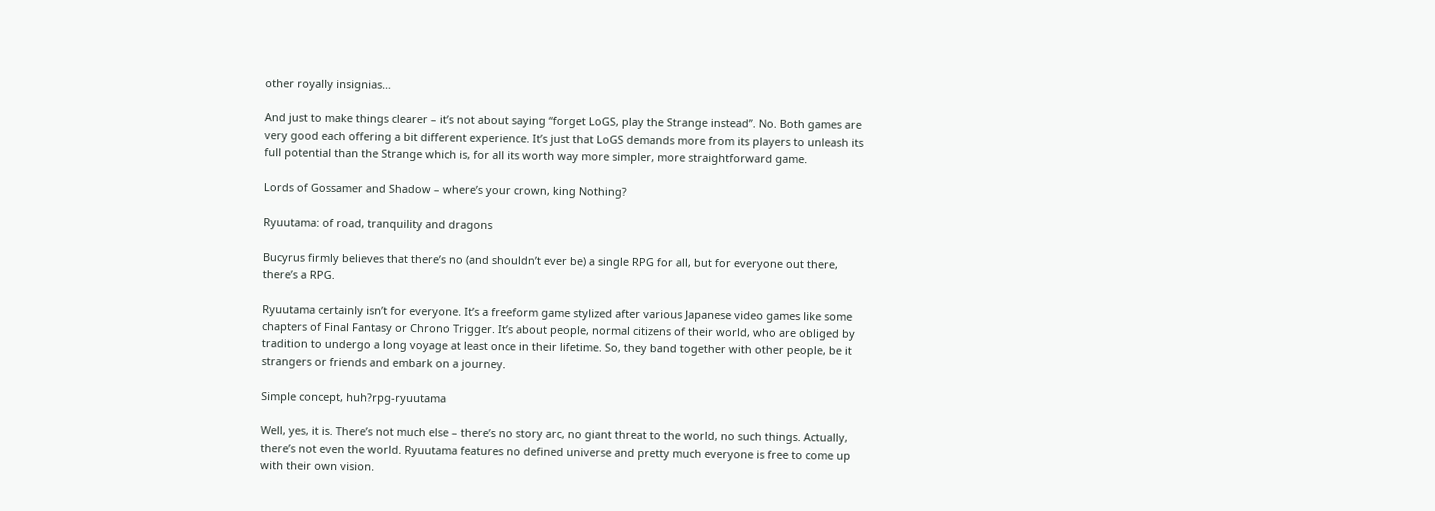other royally insignias…

And just to make things clearer – it’s not about saying “forget LoGS, play the Strange instead”. No. Both games are very good each offering a bit different experience. It’s just that LoGS demands more from its players to unleash its full potential than the Strange which is, for all its worth way more simpler, more straightforward game.

Lords of Gossamer and Shadow – where’s your crown, king Nothing?

Ryuutama: of road, tranquility and dragons

Bucyrus firmly believes that there’s no (and shouldn’t ever be) a single RPG for all, but for everyone out there, there’s a RPG.

Ryuutama certainly isn’t for everyone. It’s a freeform game stylized after various Japanese video games like some chapters of Final Fantasy or Chrono Trigger. It’s about people, normal citizens of their world, who are obliged by tradition to undergo a long voyage at least once in their lifetime. So, they band together with other people, be it strangers or friends and embark on a journey.

Simple concept, huh?rpg-ryuutama

Well, yes, it is. There’s not much else – there’s no story arc, no giant threat to the world, no such things. Actually, there’s not even the world. Ryuutama features no defined universe and pretty much everyone is free to come up with their own vision.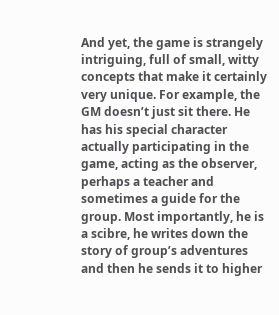And yet, the game is strangely intriguing, full of small, witty concepts that make it certainly very unique. For example, the GM doesn’t just sit there. He has his special character actually participating in the game, acting as the observer, perhaps a teacher and sometimes a guide for the group. Most importantly, he is a scibre, he writes down the story of group’s adventures and then he sends it to higher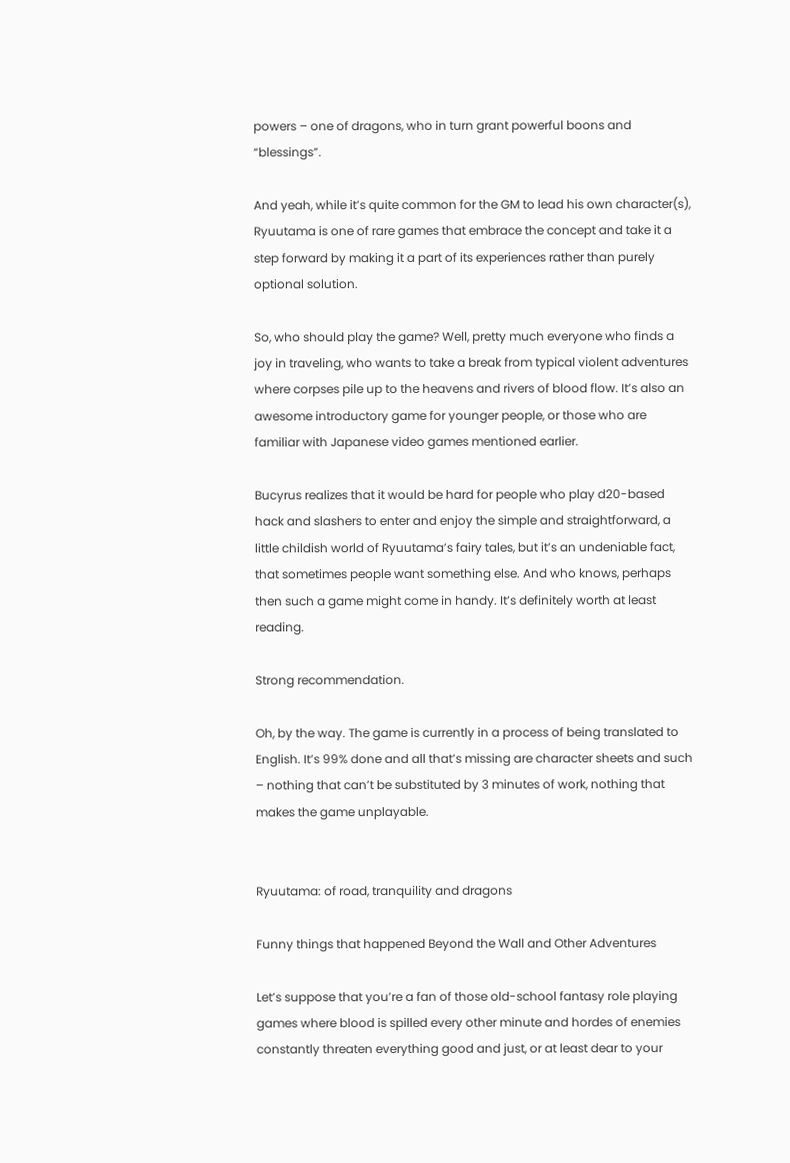powers – one of dragons, who in turn grant powerful boons and “blessings”.

And yeah, while it’s quite common for the GM to lead his own character(s), Ryuutama is one of rare games that embrace the concept and take it a step forward by making it a part of its experiences rather than purely optional solution.

So, who should play the game? Well, pretty much everyone who finds a joy in traveling, who wants to take a break from typical violent adventures where corpses pile up to the heavens and rivers of blood flow. It’s also an awesome introductory game for younger people, or those who are familiar with Japanese video games mentioned earlier.

Bucyrus realizes that it would be hard for people who play d20-based hack and slashers to enter and enjoy the simple and straightforward, a little childish world of Ryuutama’s fairy tales, but it’s an undeniable fact, that sometimes people want something else. And who knows, perhaps then such a game might come in handy. It’s definitely worth at least reading.

Strong recommendation.

Oh, by the way. The game is currently in a process of being translated to English. It’s 99% done and all that’s missing are character sheets and such – nothing that can’t be substituted by 3 minutes of work, nothing that makes the game unplayable.


Ryuutama: of road, tranquility and dragons

Funny things that happened Beyond the Wall and Other Adventures

Let’s suppose that you’re a fan of those old-school fantasy role playing games where blood is spilled every other minute and hordes of enemies constantly threaten everything good and just, or at least dear to your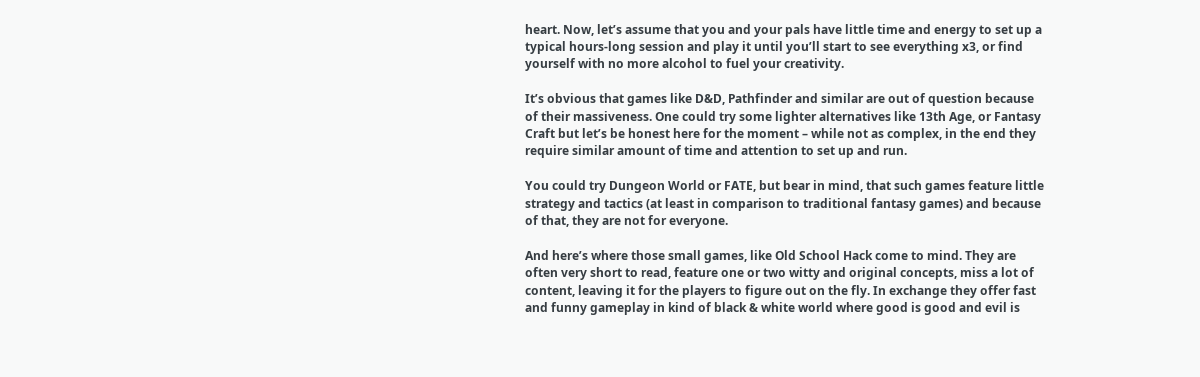heart. Now, let’s assume that you and your pals have little time and energy to set up a typical hours-long session and play it until you’ll start to see everything x3, or find yourself with no more alcohol to fuel your creativity.

It’s obvious that games like D&D, Pathfinder and similar are out of question because of their massiveness. One could try some lighter alternatives like 13th Age, or Fantasy Craft but let’s be honest here for the moment – while not as complex, in the end they require similar amount of time and attention to set up and run.

You could try Dungeon World or FATE, but bear in mind, that such games feature little strategy and tactics (at least in comparison to traditional fantasy games) and because of that, they are not for everyone.

And here’s where those small games, like Old School Hack come to mind. They are often very short to read, feature one or two witty and original concepts, miss a lot of content, leaving it for the players to figure out on the fly. In exchange they offer fast and funny gameplay in kind of black & white world where good is good and evil is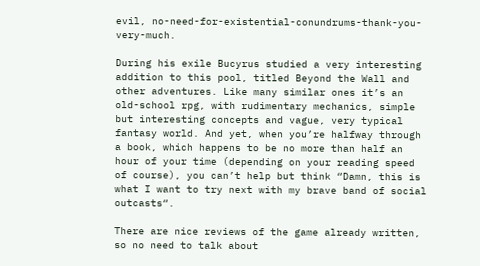evil, no-need-for-existential-conundrums-thank-you-very-much.

During his exile Bucyrus studied a very interesting addition to this pool, titled Beyond the Wall and other adventures. Like many similar ones it’s an old-school rpg, with rudimentary mechanics, simple but interesting concepts and vague, very typical fantasy world. And yet, when you’re halfway through a book, which happens to be no more than half an hour of your time (depending on your reading speed of course), you can’t help but think “Damn, this is what I want to try next with my brave band of social outcasts“.

There are nice reviews of the game already written, so no need to talk about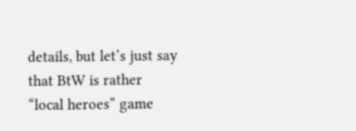details, but let’s just say that BtW is rather “local heroes” game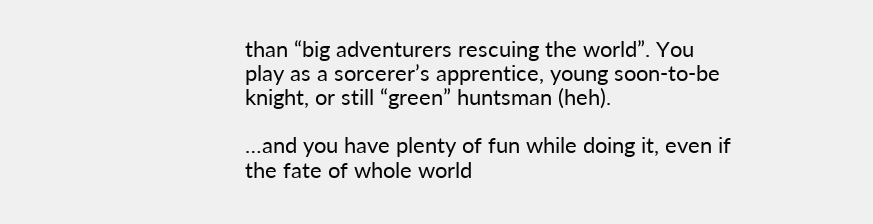than “big adventurers rescuing the world”. You play as a sorcerer’s apprentice, young soon-to-be knight, or still “green” huntsman (heh).

…and you have plenty of fun while doing it, even if the fate of whole world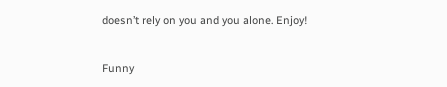doesn’t rely on you and you alone. Enjoy!


Funny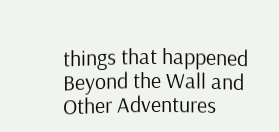things that happened Beyond the Wall and Other Adventures